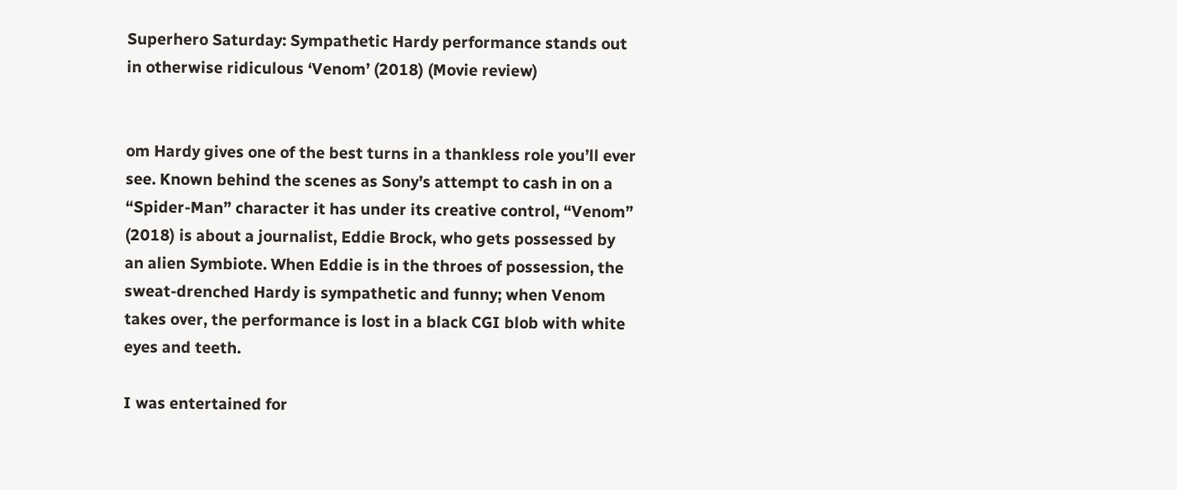Superhero Saturday: Sympathetic Hardy performance stands out in otherwise ridiculous ‘Venom’ (2018) (Movie review)


om Hardy gives one of the best turns in a thankless role you’ll ever see. Known behind the scenes as Sony’s attempt to cash in on a “Spider-Man” character it has under its creative control, “Venom” (2018) is about a journalist, Eddie Brock, who gets possessed by an alien Symbiote. When Eddie is in the throes of possession, the sweat-drenched Hardy is sympathetic and funny; when Venom takes over, the performance is lost in a black CGI blob with white eyes and teeth.

I was entertained for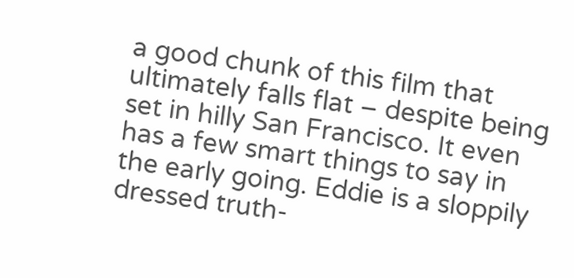a good chunk of this film that ultimately falls flat – despite being set in hilly San Francisco. It even has a few smart things to say in the early going. Eddie is a sloppily dressed truth-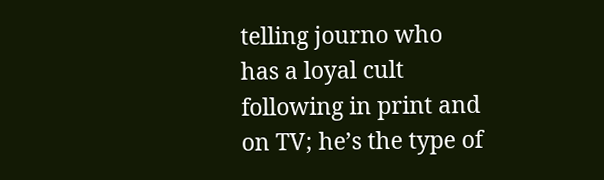telling journo who has a loyal cult following in print and on TV; he’s the type of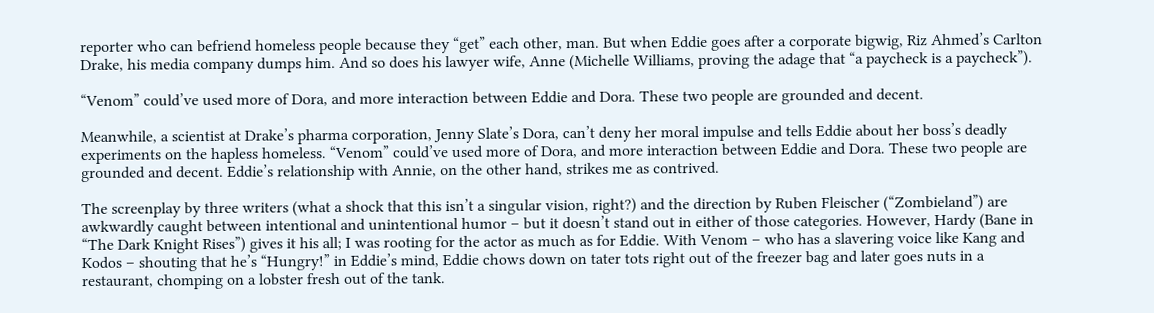reporter who can befriend homeless people because they “get” each other, man. But when Eddie goes after a corporate bigwig, Riz Ahmed’s Carlton Drake, his media company dumps him. And so does his lawyer wife, Anne (Michelle Williams, proving the adage that “a paycheck is a paycheck”).

“Venom” could’ve used more of Dora, and more interaction between Eddie and Dora. These two people are grounded and decent.

Meanwhile, a scientist at Drake’s pharma corporation, Jenny Slate’s Dora, can’t deny her moral impulse and tells Eddie about her boss’s deadly experiments on the hapless homeless. “Venom” could’ve used more of Dora, and more interaction between Eddie and Dora. These two people are grounded and decent. Eddie’s relationship with Annie, on the other hand, strikes me as contrived.

The screenplay by three writers (what a shock that this isn’t a singular vision, right?) and the direction by Ruben Fleischer (“Zombieland”) are awkwardly caught between intentional and unintentional humor – but it doesn’t stand out in either of those categories. However, Hardy (Bane in “The Dark Knight Rises”) gives it his all; I was rooting for the actor as much as for Eddie. With Venom – who has a slavering voice like Kang and Kodos – shouting that he’s “Hungry!” in Eddie’s mind, Eddie chows down on tater tots right out of the freezer bag and later goes nuts in a restaurant, chomping on a lobster fresh out of the tank.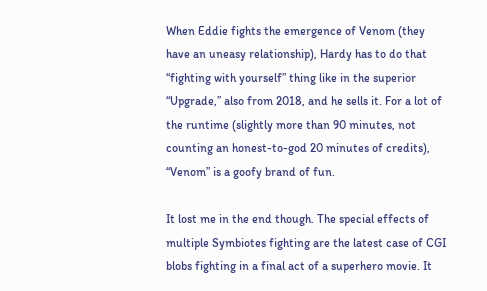When Eddie fights the emergence of Venom (they have an uneasy relationship), Hardy has to do that “fighting with yourself” thing like in the superior “Upgrade,” also from 2018, and he sells it. For a lot of the runtime (slightly more than 90 minutes, not counting an honest-to-god 20 minutes of credits), “Venom” is a goofy brand of fun.

It lost me in the end though. The special effects of multiple Symbiotes fighting are the latest case of CGI blobs fighting in a final act of a superhero movie. It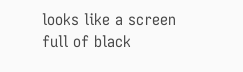looks like a screen full of black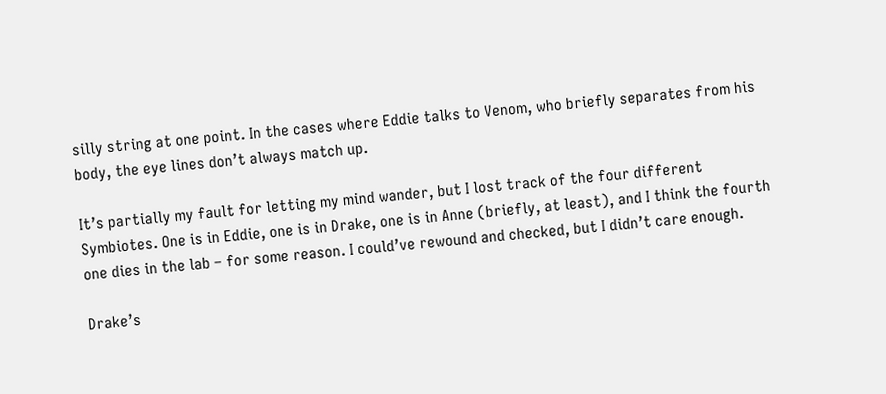silly string at one point. In the cases where Eddie talks to Venom, who briefly separates from his body, the eye lines don’t always match up.

It’s partially my fault for letting my mind wander, but I lost track of the four different Symbiotes. One is in Eddie, one is in Drake, one is in Anne (briefly, at least), and I think the fourth one dies in the lab – for some reason. I could’ve rewound and checked, but I didn’t care enough.

Drake’s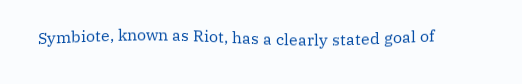Symbiote, known as Riot, has a clearly stated goal of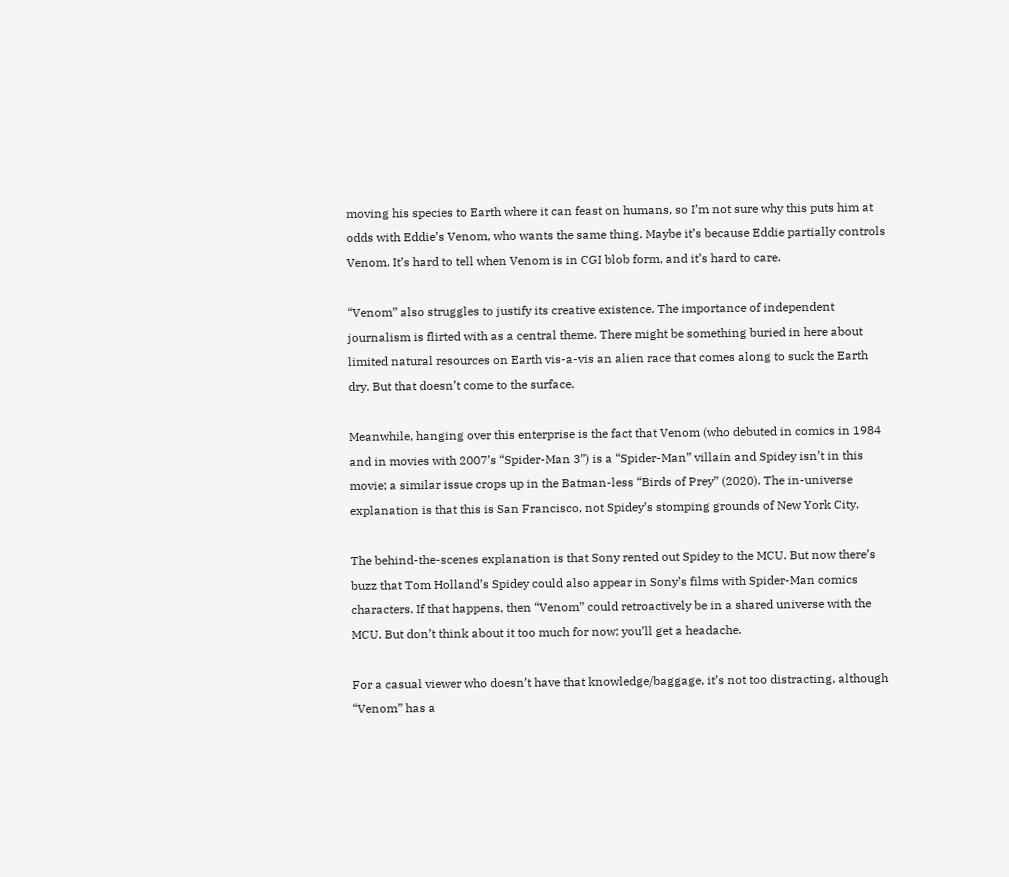moving his species to Earth where it can feast on humans, so I’m not sure why this puts him at odds with Eddie’s Venom, who wants the same thing. Maybe it’s because Eddie partially controls Venom. It’s hard to tell when Venom is in CGI blob form, and it’s hard to care.

“Venom” also struggles to justify its creative existence. The importance of independent journalism is flirted with as a central theme. There might be something buried in here about limited natural resources on Earth vis-a-vis an alien race that comes along to suck the Earth dry. But that doesn’t come to the surface.

Meanwhile, hanging over this enterprise is the fact that Venom (who debuted in comics in 1984 and in movies with 2007’s “Spider-Man 3”) is a “Spider-Man” villain and Spidey isn’t in this movie; a similar issue crops up in the Batman-less “Birds of Prey” (2020). The in-universe explanation is that this is San Francisco, not Spidey’s stomping grounds of New York City.

The behind-the-scenes explanation is that Sony rented out Spidey to the MCU. But now there’s buzz that Tom Holland’s Spidey could also appear in Sony’s films with Spider-Man comics characters. If that happens, then “Venom” could retroactively be in a shared universe with the MCU. But don’t think about it too much for now; you’ll get a headache.

For a casual viewer who doesn’t have that knowledge/baggage, it’s not too distracting, although “Venom” has a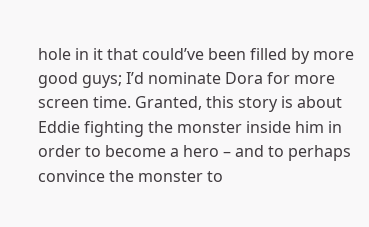hole in it that could’ve been filled by more good guys; I’d nominate Dora for more screen time. Granted, this story is about Eddie fighting the monster inside him in order to become a hero – and to perhaps convince the monster to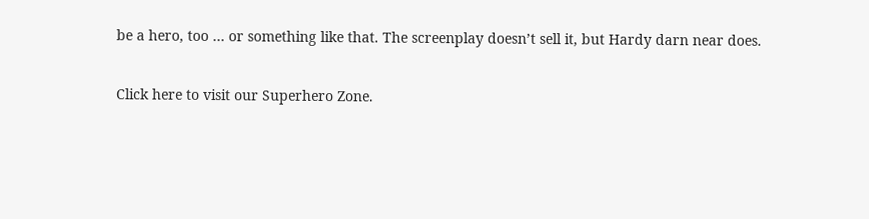be a hero, too … or something like that. The screenplay doesn’t sell it, but Hardy darn near does.

Click here to visit our Superhero Zone.